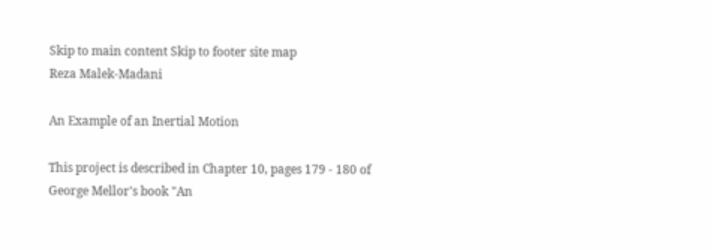Skip to main content Skip to footer site map
Reza Malek-Madani

An Example of an Inertial Motion

This project is described in Chapter 10, pages 179 - 180 of George Mellor's book "An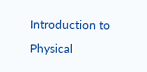Introduction to Physical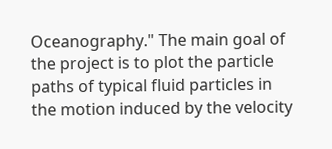Oceanography." The main goal of the project is to plot the particle paths of typical fluid particles in the motion induced by the velocity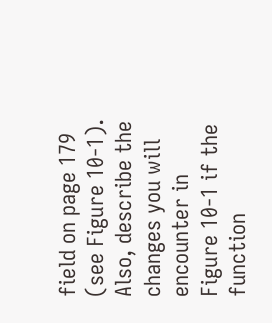field on page 179 (see Figure 10-1). Also, describe the changes you will encounter in Figure 10-1 if the function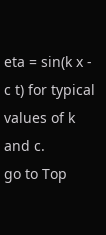eta = sin(k x - c t) for typical values of k and c.
go to Top